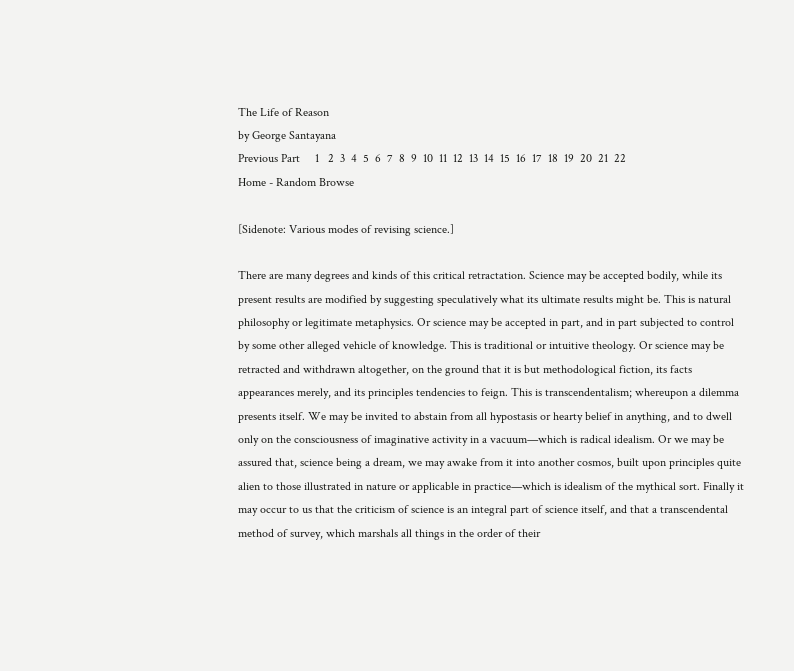The Life of Reason
by George Santayana
Previous Part     1   2  3  4  5  6  7  8  9  10  11  12  13  14  15  16  17  18  19  20  21  22
Home - Random Browse

[Sidenote: Various modes of revising science.]

There are many degrees and kinds of this critical retractation. Science may be accepted bodily, while its present results are modified by suggesting speculatively what its ultimate results might be. This is natural philosophy or legitimate metaphysics. Or science may be accepted in part, and in part subjected to control by some other alleged vehicle of knowledge. This is traditional or intuitive theology. Or science may be retracted and withdrawn altogether, on the ground that it is but methodological fiction, its facts appearances merely, and its principles tendencies to feign. This is transcendentalism; whereupon a dilemma presents itself. We may be invited to abstain from all hypostasis or hearty belief in anything, and to dwell only on the consciousness of imaginative activity in a vacuum—which is radical idealism. Or we may be assured that, science being a dream, we may awake from it into another cosmos, built upon principles quite alien to those illustrated in nature or applicable in practice—which is idealism of the mythical sort. Finally it may occur to us that the criticism of science is an integral part of science itself, and that a transcendental method of survey, which marshals all things in the order of their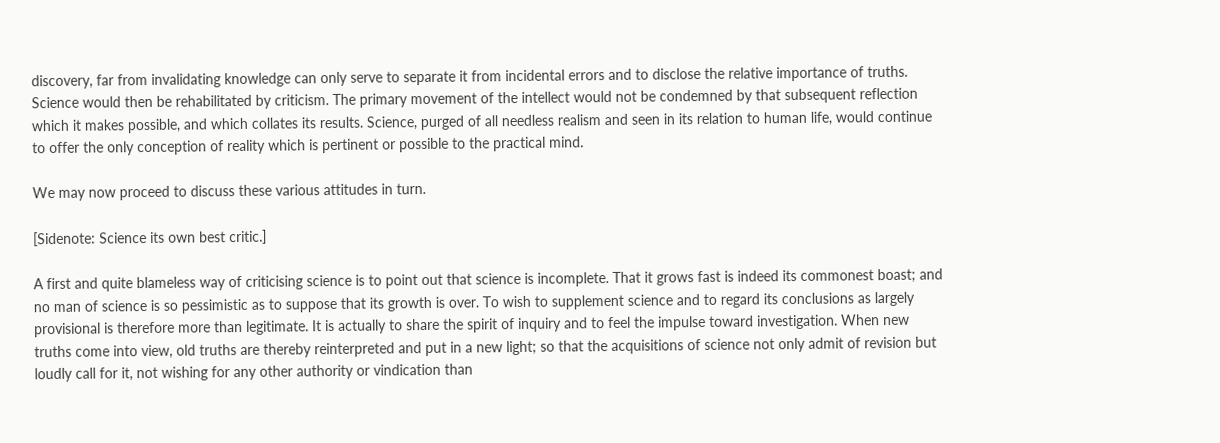discovery, far from invalidating knowledge can only serve to separate it from incidental errors and to disclose the relative importance of truths. Science would then be rehabilitated by criticism. The primary movement of the intellect would not be condemned by that subsequent reflection which it makes possible, and which collates its results. Science, purged of all needless realism and seen in its relation to human life, would continue to offer the only conception of reality which is pertinent or possible to the practical mind.

We may now proceed to discuss these various attitudes in turn.

[Sidenote: Science its own best critic.]

A first and quite blameless way of criticising science is to point out that science is incomplete. That it grows fast is indeed its commonest boast; and no man of science is so pessimistic as to suppose that its growth is over. To wish to supplement science and to regard its conclusions as largely provisional is therefore more than legitimate. It is actually to share the spirit of inquiry and to feel the impulse toward investigation. When new truths come into view, old truths are thereby reinterpreted and put in a new light; so that the acquisitions of science not only admit of revision but loudly call for it, not wishing for any other authority or vindication than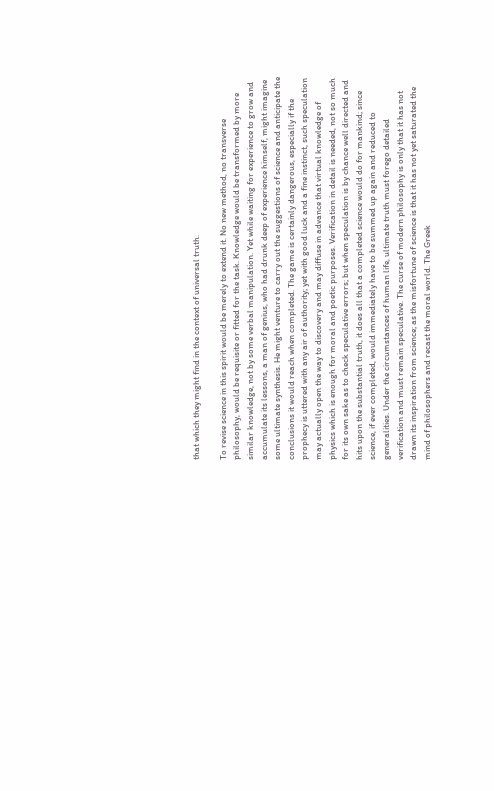that which they might find in the context of universal truth.

To revise science in this spirit would be merely to extend it. No new method, no transverse philosophy, would be requisite or fitted for the task. Knowledge would be transformed by more similar knowledge, not by some verbal manipulation. Yet while waiting for experience to grow and accumulate its lessons, a man of genius, who had drunk deep of experience himself, might imagine some ultimate synthesis. He might venture to carry out the suggestions of science and anticipate the conclusions it would reach when completed. The game is certainly dangerous, especially if the prophecy is uttered with any air of authority; yet with good luck and a fine instinct, such speculation may actually open the way to discovery and may diffuse in advance that virtual knowledge of physics which is enough for moral and poetic purposes. Verification in detail is needed, not so much for its own sake as to check speculative errors; but when speculation is by chance well directed and hits upon the substantial truth, it does all that a completed science would do for mankind; since science, if ever completed, would immediately have to be summed up again and reduced to generalities. Under the circumstances of human life, ultimate truth must forego detailed verification and must remain speculative. The curse of modern philosophy is only that it has not drawn its inspiration from science; as the misfortune of science is that it has not yet saturated the mind of philosophers and recast the moral world. The Greek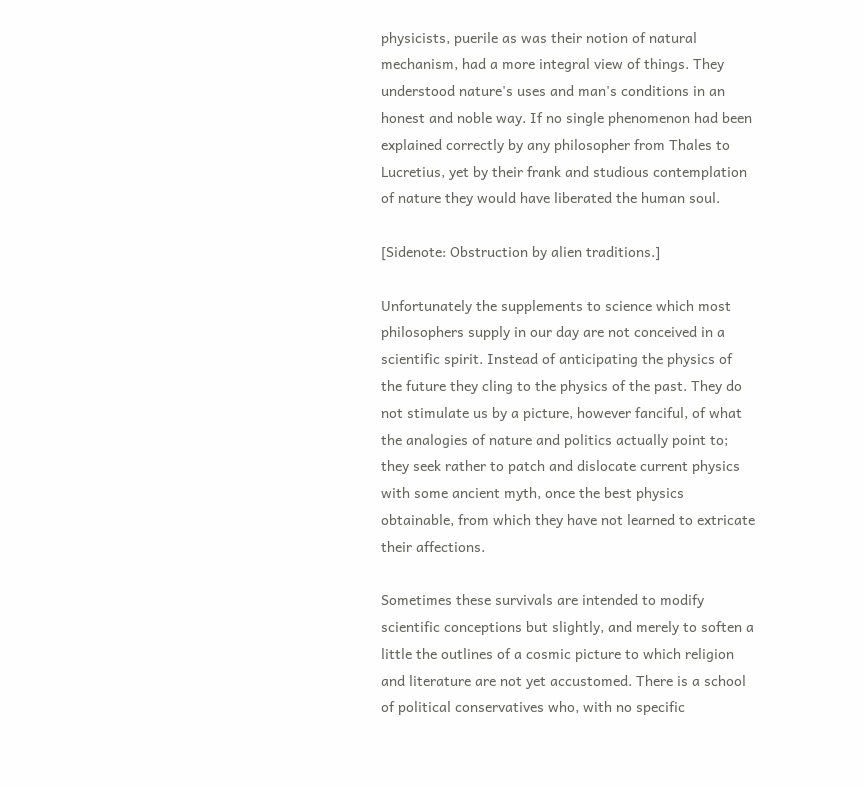physicists, puerile as was their notion of natural mechanism, had a more integral view of things. They understood nature's uses and man's conditions in an honest and noble way. If no single phenomenon had been explained correctly by any philosopher from Thales to Lucretius, yet by their frank and studious contemplation of nature they would have liberated the human soul.

[Sidenote: Obstruction by alien traditions.]

Unfortunately the supplements to science which most philosophers supply in our day are not conceived in a scientific spirit. Instead of anticipating the physics of the future they cling to the physics of the past. They do not stimulate us by a picture, however fanciful, of what the analogies of nature and politics actually point to; they seek rather to patch and dislocate current physics with some ancient myth, once the best physics obtainable, from which they have not learned to extricate their affections.

Sometimes these survivals are intended to modify scientific conceptions but slightly, and merely to soften a little the outlines of a cosmic picture to which religion and literature are not yet accustomed. There is a school of political conservatives who, with no specific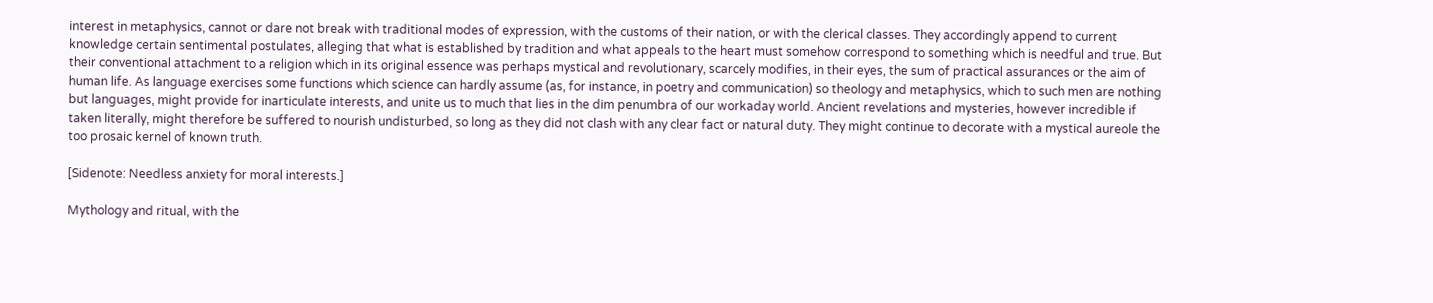interest in metaphysics, cannot or dare not break with traditional modes of expression, with the customs of their nation, or with the clerical classes. They accordingly append to current knowledge certain sentimental postulates, alleging that what is established by tradition and what appeals to the heart must somehow correspond to something which is needful and true. But their conventional attachment to a religion which in its original essence was perhaps mystical and revolutionary, scarcely modifies, in their eyes, the sum of practical assurances or the aim of human life. As language exercises some functions which science can hardly assume (as, for instance, in poetry and communication) so theology and metaphysics, which to such men are nothing but languages, might provide for inarticulate interests, and unite us to much that lies in the dim penumbra of our workaday world. Ancient revelations and mysteries, however incredible if taken literally, might therefore be suffered to nourish undisturbed, so long as they did not clash with any clear fact or natural duty. They might continue to decorate with a mystical aureole the too prosaic kernel of known truth.

[Sidenote: Needless anxiety for moral interests.]

Mythology and ritual, with the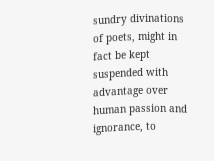sundry divinations of poets, might in fact be kept suspended with advantage over human passion and ignorance, to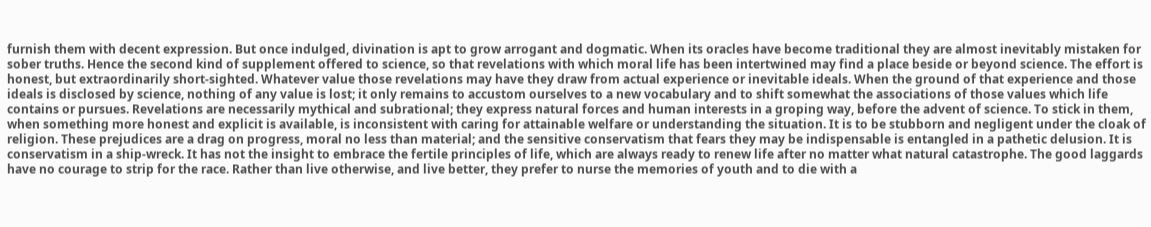furnish them with decent expression. But once indulged, divination is apt to grow arrogant and dogmatic. When its oracles have become traditional they are almost inevitably mistaken for sober truths. Hence the second kind of supplement offered to science, so that revelations with which moral life has been intertwined may find a place beside or beyond science. The effort is honest, but extraordinarily short-sighted. Whatever value those revelations may have they draw from actual experience or inevitable ideals. When the ground of that experience and those ideals is disclosed by science, nothing of any value is lost; it only remains to accustom ourselves to a new vocabulary and to shift somewhat the associations of those values which life contains or pursues. Revelations are necessarily mythical and subrational; they express natural forces and human interests in a groping way, before the advent of science. To stick in them, when something more honest and explicit is available, is inconsistent with caring for attainable welfare or understanding the situation. It is to be stubborn and negligent under the cloak of religion. These prejudices are a drag on progress, moral no less than material; and the sensitive conservatism that fears they may be indispensable is entangled in a pathetic delusion. It is conservatism in a ship-wreck. It has not the insight to embrace the fertile principles of life, which are always ready to renew life after no matter what natural catastrophe. The good laggards have no courage to strip for the race. Rather than live otherwise, and live better, they prefer to nurse the memories of youth and to die with a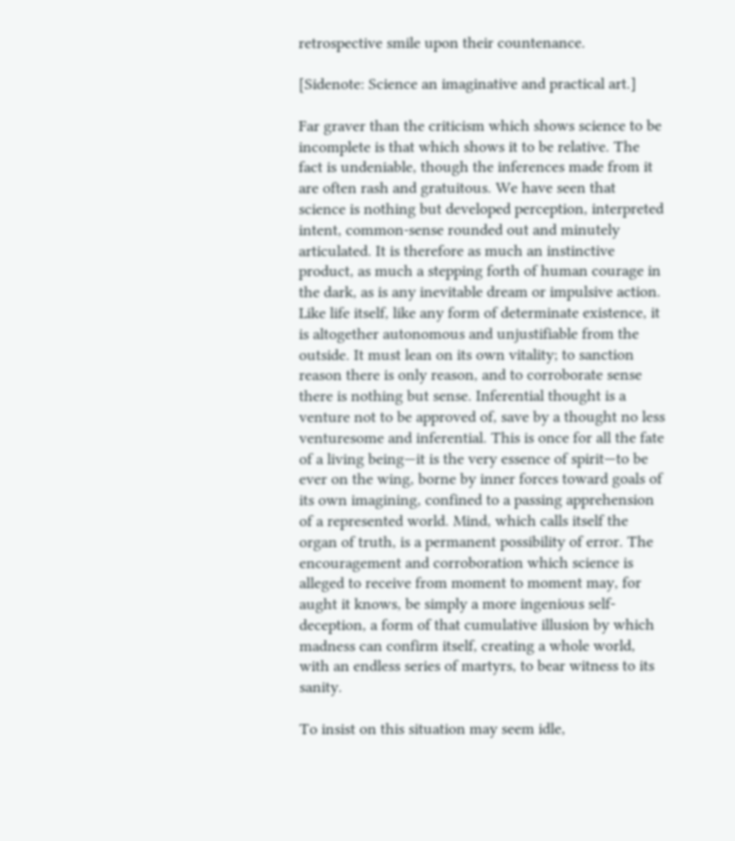retrospective smile upon their countenance.

[Sidenote: Science an imaginative and practical art.]

Far graver than the criticism which shows science to be incomplete is that which shows it to be relative. The fact is undeniable, though the inferences made from it are often rash and gratuitous. We have seen that science is nothing but developed perception, interpreted intent, common-sense rounded out and minutely articulated. It is therefore as much an instinctive product, as much a stepping forth of human courage in the dark, as is any inevitable dream or impulsive action. Like life itself, like any form of determinate existence, it is altogether autonomous and unjustifiable from the outside. It must lean on its own vitality; to sanction reason there is only reason, and to corroborate sense there is nothing but sense. Inferential thought is a venture not to be approved of, save by a thought no less venturesome and inferential. This is once for all the fate of a living being—it is the very essence of spirit—to be ever on the wing, borne by inner forces toward goals of its own imagining, confined to a passing apprehension of a represented world. Mind, which calls itself the organ of truth, is a permanent possibility of error. The encouragement and corroboration which science is alleged to receive from moment to moment may, for aught it knows, be simply a more ingenious self-deception, a form of that cumulative illusion by which madness can confirm itself, creating a whole world, with an endless series of martyrs, to bear witness to its sanity.

To insist on this situation may seem idle,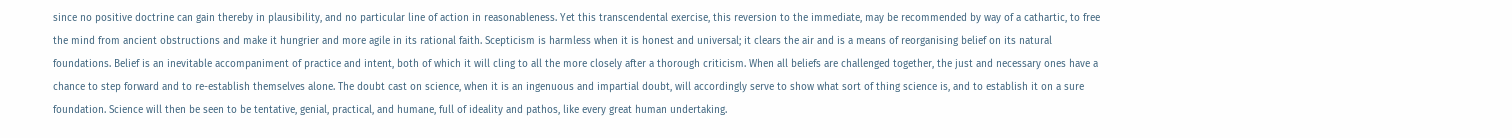since no positive doctrine can gain thereby in plausibility, and no particular line of action in reasonableness. Yet this transcendental exercise, this reversion to the immediate, may be recommended by way of a cathartic, to free the mind from ancient obstructions and make it hungrier and more agile in its rational faith. Scepticism is harmless when it is honest and universal; it clears the air and is a means of reorganising belief on its natural foundations. Belief is an inevitable accompaniment of practice and intent, both of which it will cling to all the more closely after a thorough criticism. When all beliefs are challenged together, the just and necessary ones have a chance to step forward and to re-establish themselves alone. The doubt cast on science, when it is an ingenuous and impartial doubt, will accordingly serve to show what sort of thing science is, and to establish it on a sure foundation. Science will then be seen to be tentative, genial, practical, and humane, full of ideality and pathos, like every great human undertaking.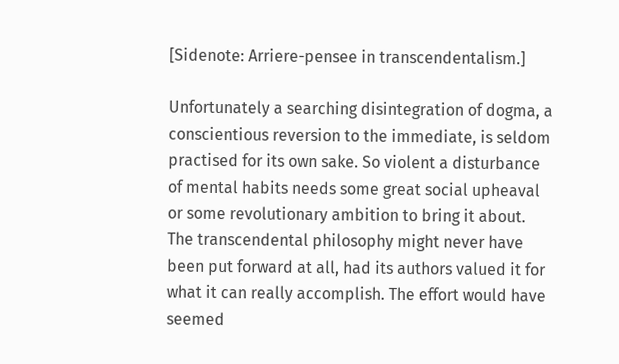[Sidenote: Arriere-pensee in transcendentalism.]

Unfortunately a searching disintegration of dogma, a conscientious reversion to the immediate, is seldom practised for its own sake. So violent a disturbance of mental habits needs some great social upheaval or some revolutionary ambition to bring it about. The transcendental philosophy might never have been put forward at all, had its authors valued it for what it can really accomplish. The effort would have seemed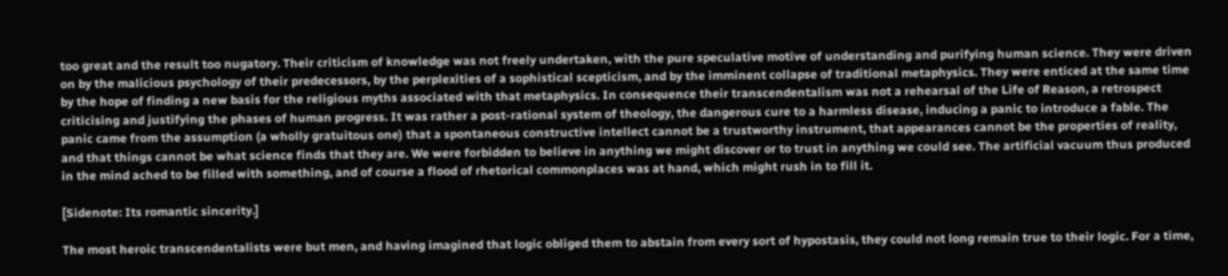too great and the result too nugatory. Their criticism of knowledge was not freely undertaken, with the pure speculative motive of understanding and purifying human science. They were driven on by the malicious psychology of their predecessors, by the perplexities of a sophistical scepticism, and by the imminent collapse of traditional metaphysics. They were enticed at the same time by the hope of finding a new basis for the religious myths associated with that metaphysics. In consequence their transcendentalism was not a rehearsal of the Life of Reason, a retrospect criticising and justifying the phases of human progress. It was rather a post-rational system of theology, the dangerous cure to a harmless disease, inducing a panic to introduce a fable. The panic came from the assumption (a wholly gratuitous one) that a spontaneous constructive intellect cannot be a trustworthy instrument, that appearances cannot be the properties of reality, and that things cannot be what science finds that they are. We were forbidden to believe in anything we might discover or to trust in anything we could see. The artificial vacuum thus produced in the mind ached to be filled with something, and of course a flood of rhetorical commonplaces was at hand, which might rush in to fill it.

[Sidenote: Its romantic sincerity.]

The most heroic transcendentalists were but men, and having imagined that logic obliged them to abstain from every sort of hypostasis, they could not long remain true to their logic. For a time,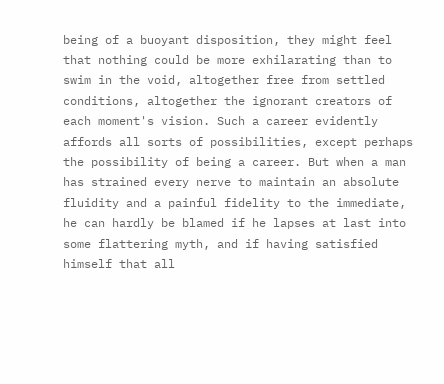being of a buoyant disposition, they might feel that nothing could be more exhilarating than to swim in the void, altogether free from settled conditions, altogether the ignorant creators of each moment's vision. Such a career evidently affords all sorts of possibilities, except perhaps the possibility of being a career. But when a man has strained every nerve to maintain an absolute fluidity and a painful fidelity to the immediate, he can hardly be blamed if he lapses at last into some flattering myth, and if having satisfied himself that all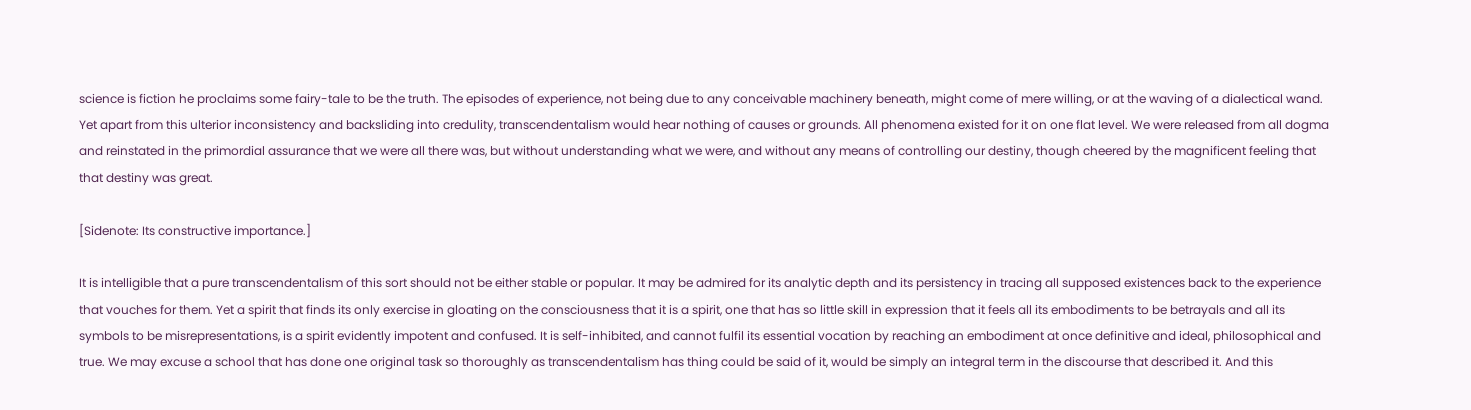science is fiction he proclaims some fairy-tale to be the truth. The episodes of experience, not being due to any conceivable machinery beneath, might come of mere willing, or at the waving of a dialectical wand. Yet apart from this ulterior inconsistency and backsliding into credulity, transcendentalism would hear nothing of causes or grounds. All phenomena existed for it on one flat level. We were released from all dogma and reinstated in the primordial assurance that we were all there was, but without understanding what we were, and without any means of controlling our destiny, though cheered by the magnificent feeling that that destiny was great.

[Sidenote: Its constructive importance.]

It is intelligible that a pure transcendentalism of this sort should not be either stable or popular. It may be admired for its analytic depth and its persistency in tracing all supposed existences back to the experience that vouches for them. Yet a spirit that finds its only exercise in gloating on the consciousness that it is a spirit, one that has so little skill in expression that it feels all its embodiments to be betrayals and all its symbols to be misrepresentations, is a spirit evidently impotent and confused. It is self-inhibited, and cannot fulfil its essential vocation by reaching an embodiment at once definitive and ideal, philosophical and true. We may excuse a school that has done one original task so thoroughly as transcendentalism has thing could be said of it, would be simply an integral term in the discourse that described it. And this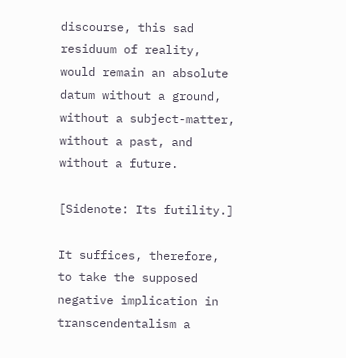discourse, this sad residuum of reality, would remain an absolute datum without a ground, without a subject-matter, without a past, and without a future.

[Sidenote: Its futility.]

It suffices, therefore, to take the supposed negative implication in transcendentalism a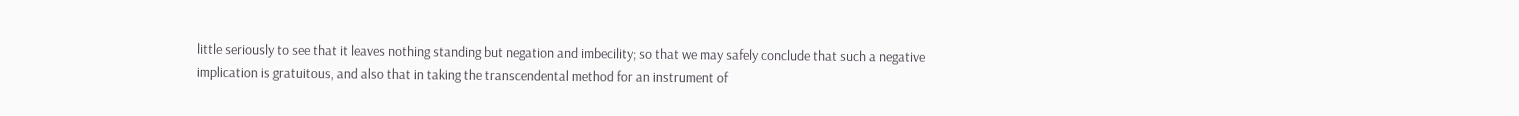little seriously to see that it leaves nothing standing but negation and imbecility; so that we may safely conclude that such a negative implication is gratuitous, and also that in taking the transcendental method for an instrument of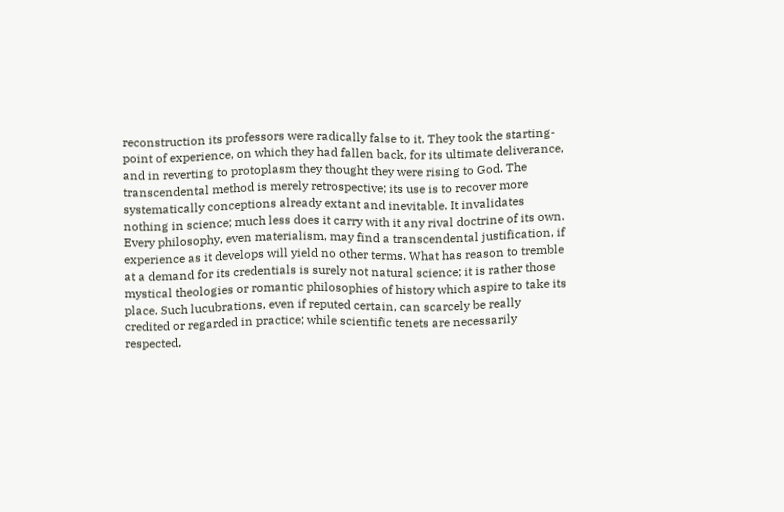reconstruction its professors were radically false to it. They took the starting-point of experience, on which they had fallen back, for its ultimate deliverance, and in reverting to protoplasm they thought they were rising to God. The transcendental method is merely retrospective; its use is to recover more systematically conceptions already extant and inevitable. It invalidates nothing in science; much less does it carry with it any rival doctrine of its own. Every philosophy, even materialism, may find a transcendental justification, if experience as it develops will yield no other terms. What has reason to tremble at a demand for its credentials is surely not natural science; it is rather those mystical theologies or romantic philosophies of history which aspire to take its place. Such lucubrations, even if reputed certain, can scarcely be really credited or regarded in practice; while scientific tenets are necessarily respected,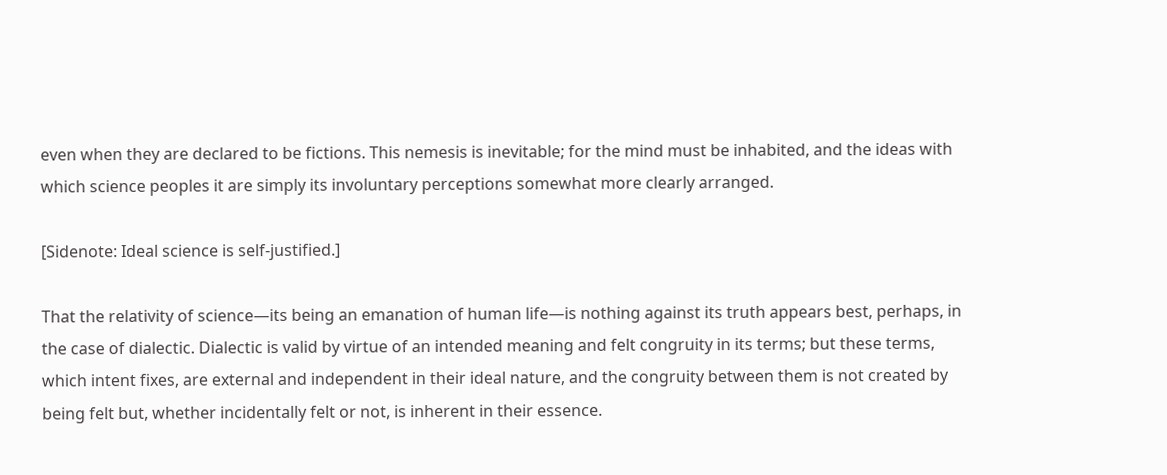even when they are declared to be fictions. This nemesis is inevitable; for the mind must be inhabited, and the ideas with which science peoples it are simply its involuntary perceptions somewhat more clearly arranged.

[Sidenote: Ideal science is self-justified.]

That the relativity of science—its being an emanation of human life—is nothing against its truth appears best, perhaps, in the case of dialectic. Dialectic is valid by virtue of an intended meaning and felt congruity in its terms; but these terms, which intent fixes, are external and independent in their ideal nature, and the congruity between them is not created by being felt but, whether incidentally felt or not, is inherent in their essence.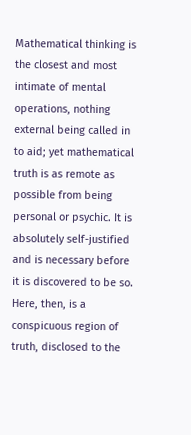Mathematical thinking is the closest and most intimate of mental operations, nothing external being called in to aid; yet mathematical truth is as remote as possible from being personal or psychic. It is absolutely self-justified and is necessary before it is discovered to be so. Here, then, is a conspicuous region of truth, disclosed to the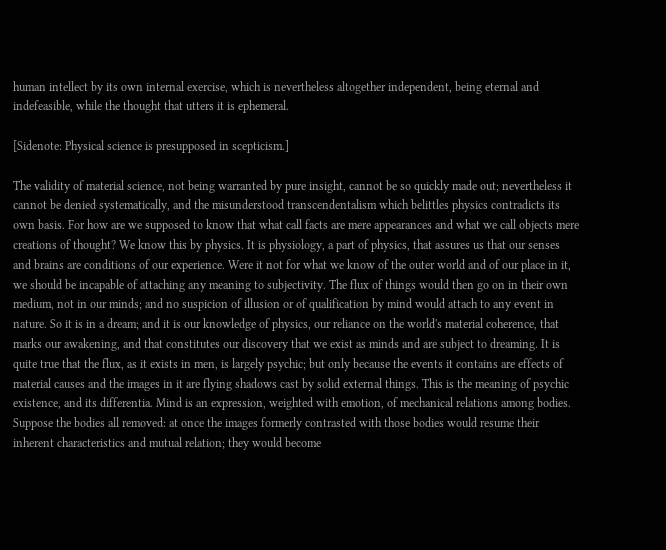human intellect by its own internal exercise, which is nevertheless altogether independent, being eternal and indefeasible, while the thought that utters it is ephemeral.

[Sidenote: Physical science is presupposed in scepticism.]

The validity of material science, not being warranted by pure insight, cannot be so quickly made out; nevertheless it cannot be denied systematically, and the misunderstood transcendentalism which belittles physics contradicts its own basis. For how are we supposed to know that what call facts are mere appearances and what we call objects mere creations of thought? We know this by physics. It is physiology, a part of physics, that assures us that our senses and brains are conditions of our experience. Were it not for what we know of the outer world and of our place in it, we should be incapable of attaching any meaning to subjectivity. The flux of things would then go on in their own medium, not in our minds; and no suspicion of illusion or of qualification by mind would attach to any event in nature. So it is in a dream; and it is our knowledge of physics, our reliance on the world's material coherence, that marks our awakening, and that constitutes our discovery that we exist as minds and are subject to dreaming. It is quite true that the flux, as it exists in men, is largely psychic; but only because the events it contains are effects of material causes and the images in it are flying shadows cast by solid external things. This is the meaning of psychic existence, and its differentia. Mind is an expression, weighted with emotion, of mechanical relations among bodies. Suppose the bodies all removed: at once the images formerly contrasted with those bodies would resume their inherent characteristics and mutual relation; they would become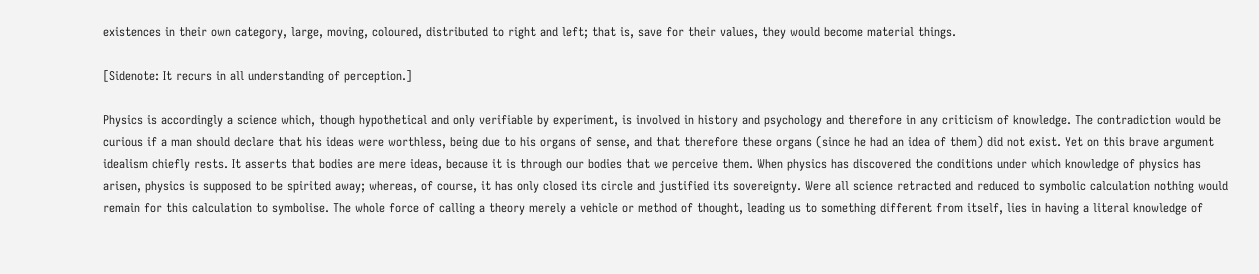existences in their own category, large, moving, coloured, distributed to right and left; that is, save for their values, they would become material things.

[Sidenote: It recurs in all understanding of perception.]

Physics is accordingly a science which, though hypothetical and only verifiable by experiment, is involved in history and psychology and therefore in any criticism of knowledge. The contradiction would be curious if a man should declare that his ideas were worthless, being due to his organs of sense, and that therefore these organs (since he had an idea of them) did not exist. Yet on this brave argument idealism chiefly rests. It asserts that bodies are mere ideas, because it is through our bodies that we perceive them. When physics has discovered the conditions under which knowledge of physics has arisen, physics is supposed to be spirited away; whereas, of course, it has only closed its circle and justified its sovereignty. Were all science retracted and reduced to symbolic calculation nothing would remain for this calculation to symbolise. The whole force of calling a theory merely a vehicle or method of thought, leading us to something different from itself, lies in having a literal knowledge of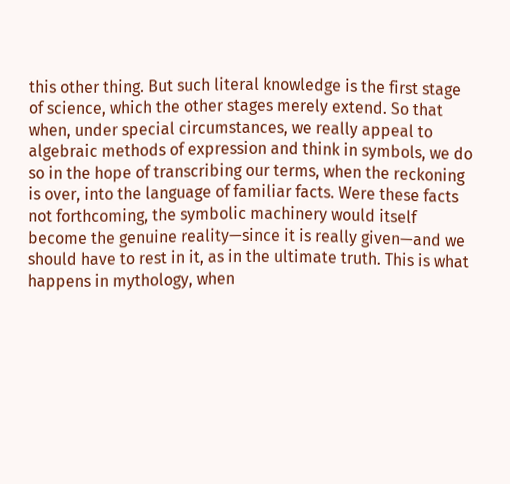this other thing. But such literal knowledge is the first stage of science, which the other stages merely extend. So that when, under special circumstances, we really appeal to algebraic methods of expression and think in symbols, we do so in the hope of transcribing our terms, when the reckoning is over, into the language of familiar facts. Were these facts not forthcoming, the symbolic machinery would itself become the genuine reality—since it is really given—and we should have to rest in it, as in the ultimate truth. This is what happens in mythology, when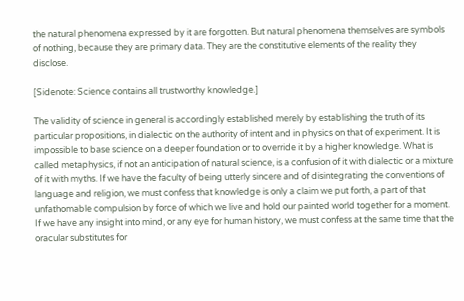the natural phenomena expressed by it are forgotten. But natural phenomena themselves are symbols of nothing, because they are primary data. They are the constitutive elements of the reality they disclose.

[Sidenote: Science contains all trustworthy knowledge.]

The validity of science in general is accordingly established merely by establishing the truth of its particular propositions, in dialectic on the authority of intent and in physics on that of experiment. It is impossible to base science on a deeper foundation or to override it by a higher knowledge. What is called metaphysics, if not an anticipation of natural science, is a confusion of it with dialectic or a mixture of it with myths. If we have the faculty of being utterly sincere and of disintegrating the conventions of language and religion, we must confess that knowledge is only a claim we put forth, a part of that unfathomable compulsion by force of which we live and hold our painted world together for a moment. If we have any insight into mind, or any eye for human history, we must confess at the same time that the oracular substitutes for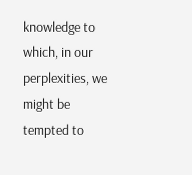knowledge to which, in our perplexities, we might be tempted to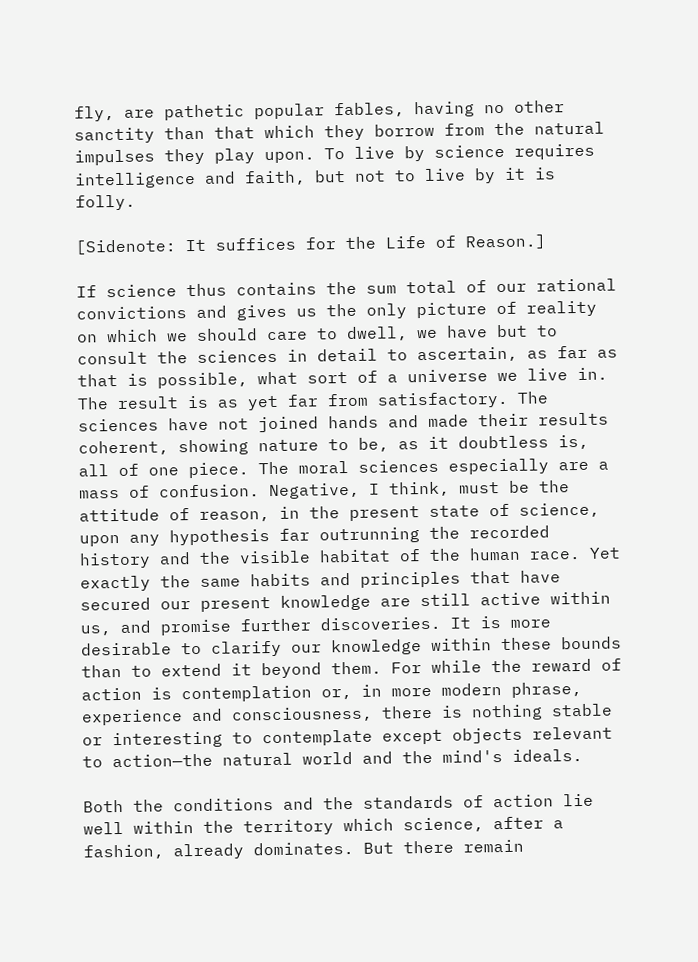fly, are pathetic popular fables, having no other sanctity than that which they borrow from the natural impulses they play upon. To live by science requires intelligence and faith, but not to live by it is folly.

[Sidenote: It suffices for the Life of Reason.]

If science thus contains the sum total of our rational convictions and gives us the only picture of reality on which we should care to dwell, we have but to consult the sciences in detail to ascertain, as far as that is possible, what sort of a universe we live in. The result is as yet far from satisfactory. The sciences have not joined hands and made their results coherent, showing nature to be, as it doubtless is, all of one piece. The moral sciences especially are a mass of confusion. Negative, I think, must be the attitude of reason, in the present state of science, upon any hypothesis far outrunning the recorded history and the visible habitat of the human race. Yet exactly the same habits and principles that have secured our present knowledge are still active within us, and promise further discoveries. It is more desirable to clarify our knowledge within these bounds than to extend it beyond them. For while the reward of action is contemplation or, in more modern phrase, experience and consciousness, there is nothing stable or interesting to contemplate except objects relevant to action—the natural world and the mind's ideals.

Both the conditions and the standards of action lie well within the territory which science, after a fashion, already dominates. But there remain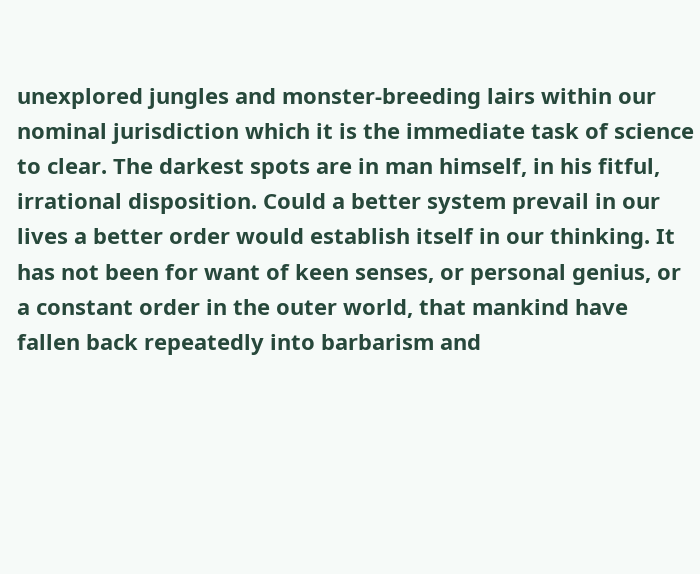unexplored jungles and monster-breeding lairs within our nominal jurisdiction which it is the immediate task of science to clear. The darkest spots are in man himself, in his fitful, irrational disposition. Could a better system prevail in our lives a better order would establish itself in our thinking. It has not been for want of keen senses, or personal genius, or a constant order in the outer world, that mankind have fallen back repeatedly into barbarism and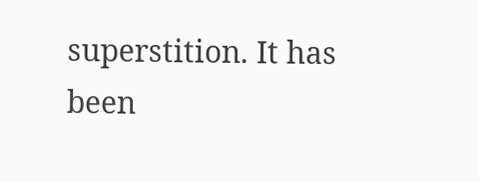superstition. It has been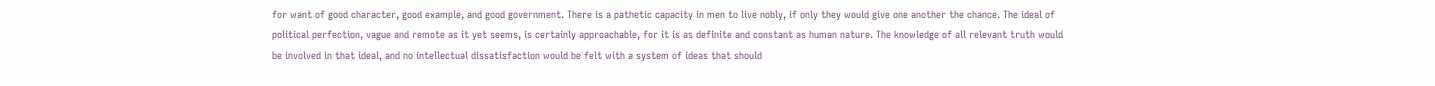for want of good character, good example, and good government. There is a pathetic capacity in men to live nobly, if only they would give one another the chance. The ideal of political perfection, vague and remote as it yet seems, is certainly approachable, for it is as definite and constant as human nature. The knowledge of all relevant truth would be involved in that ideal, and no intellectual dissatisfaction would be felt with a system of ideas that should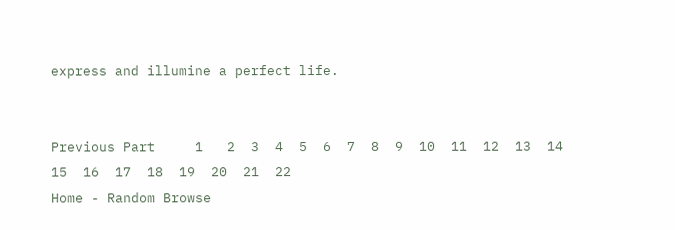express and illumine a perfect life.


Previous Part     1   2  3  4  5  6  7  8  9  10  11  12  13  14  15  16  17  18  19  20  21  22
Home - Random Browse